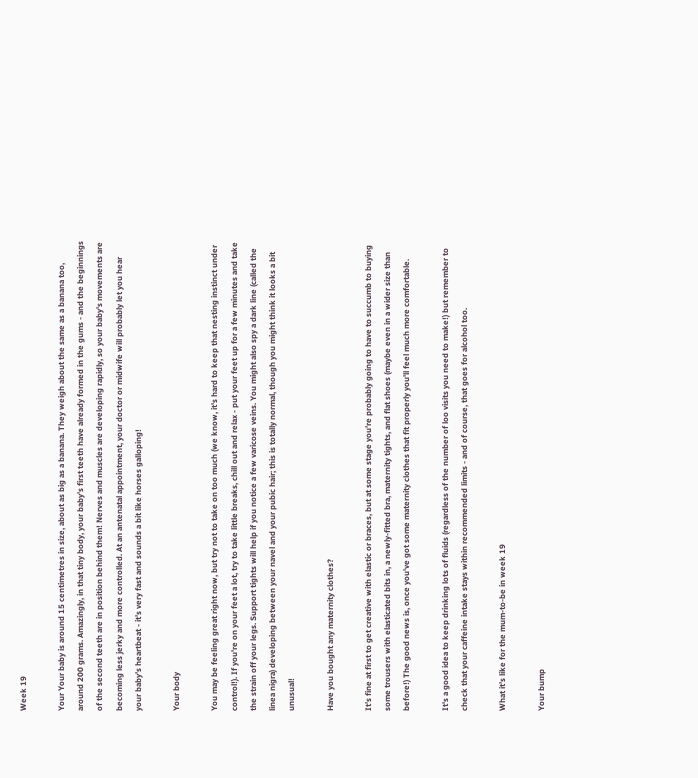Week 19

Your Your baby is around 15 centimetres in size, about as big as a banana. They weigh about the same as a banana too, around 200 grams. Amazingly, in that tiny body, your baby’s first teeth have already formed in the gums - and the beginnings of the second teeth are in position behind them! Nerves and muscles are developing rapidly, so your baby's movements are becoming less jerky and more controlled. At an antenatal appointment, your doctor or midwife will probably let you hear your baby’s heartbeat - it’s very fast and sounds a bit like horses galloping!

Your body

You may be feeling great right now, but try not to take on too much (we know, it's hard to keep that nesting instinct under control!). If you're on your feet a lot, try to take little breaks, chill out and relax - put your feet up for a few minutes and take the strain off your legs. Support tights will help if you notice a few varicose veins. You might also spy a dark line (called the linea nigra) developing between your navel and your pubic hair; this is totally normal, though you might think it looks a bit unusual!

Have you bought any maternity clothes?

It’s fine at first to get creative with elastic or braces, but at some stage you’re probably going to have to succumb to buying some trousers with elasticated bits in, a newly-fitted bra, maternity tights, and flat shoes (maybe even in a wider size than before!) The good news is, once you've got some maternity clothes that fit properly you'll feel much more comfortable.

It's a good idea to keep drinking lots of fluids (regardless of the number of loo visits you need to make!) but remember to check that your caffeine intake stays within recommended limits - and of course, that goes for alcohol too.

What it’s like for the mum-to-be in week 19

Your bump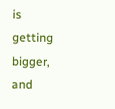is getting bigger, and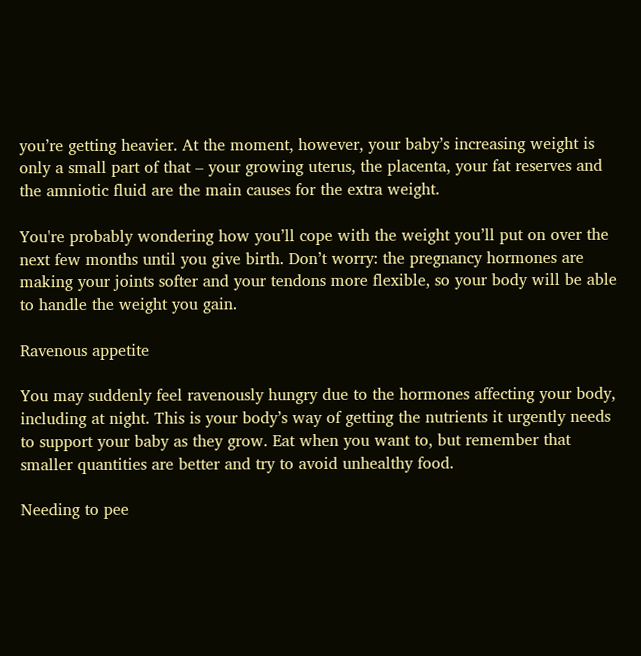you’re getting heavier. At the moment, however, your baby’s increasing weight is only a small part of that – your growing uterus, the placenta, your fat reserves and the amniotic fluid are the main causes for the extra weight.

You're probably wondering how you’ll cope with the weight you’ll put on over the next few months until you give birth. Don’t worry: the pregnancy hormones are making your joints softer and your tendons more flexible, so your body will be able to handle the weight you gain.

Ravenous appetite

You may suddenly feel ravenously hungry due to the hormones affecting your body, including at night. This is your body’s way of getting the nutrients it urgently needs to support your baby as they grow. Eat when you want to, but remember that smaller quantities are better and try to avoid unhealthy food.

Needing to pee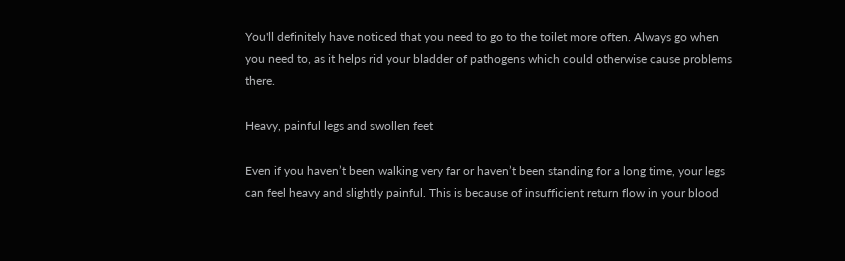You'll definitely have noticed that you need to go to the toilet more often. Always go when you need to, as it helps rid your bladder of pathogens which could otherwise cause problems there.

Heavy, painful legs and swollen feet

Even if you haven’t been walking very far or haven’t been standing for a long time, your legs can feel heavy and slightly painful. This is because of insufficient return flow in your blood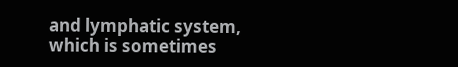and lymphatic system, which is sometimes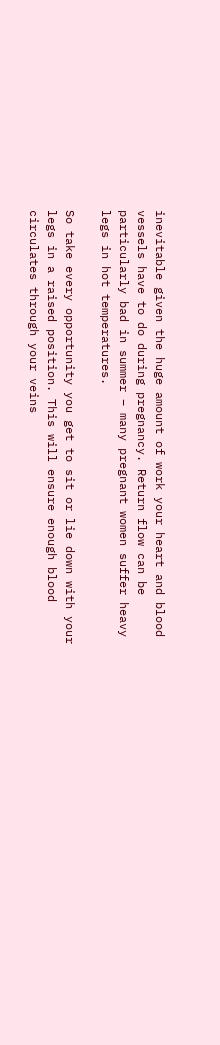inevitable given the huge amount of work your heart and blood vessels have to do during pregnancy. Return flow can be particularly bad in summer – many pregnant women suffer heavy legs in hot temperatures.

So take every opportunity you get to sit or lie down with your legs in a raised position. This will ensure enough blood circulates through your veins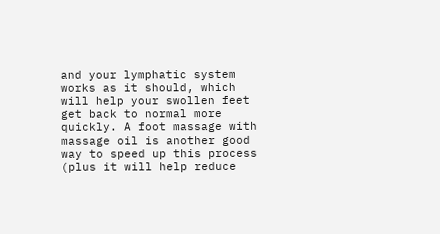and your lymphatic system works as it should, which will help your swollen feet get back to normal more quickly. A foot massage with massage oil is another good way to speed up this process (plus it will help reduce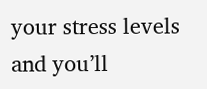your stress levels and you’ll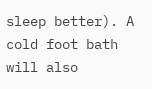sleep better). A cold foot bath will also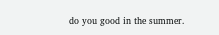do you good in the summer.